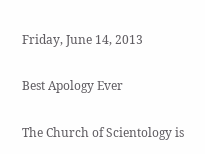Friday, June 14, 2013

Best Apology Ever

The Church of Scientology is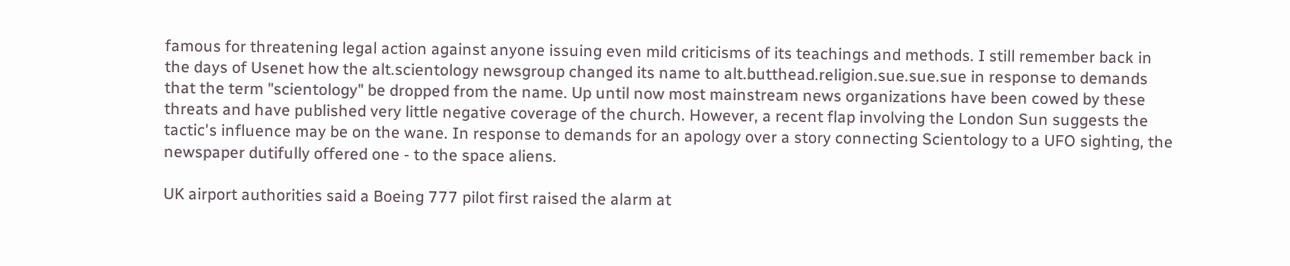famous for threatening legal action against anyone issuing even mild criticisms of its teachings and methods. I still remember back in the days of Usenet how the alt.scientology newsgroup changed its name to alt.butthead.religion.sue.sue.sue in response to demands that the term "scientology" be dropped from the name. Up until now most mainstream news organizations have been cowed by these threats and have published very little negative coverage of the church. However, a recent flap involving the London Sun suggests the tactic's influence may be on the wane. In response to demands for an apology over a story connecting Scientology to a UFO sighting, the newspaper dutifully offered one - to the space aliens.

UK airport authorities said a Boeing 777 pilot first raised the alarm at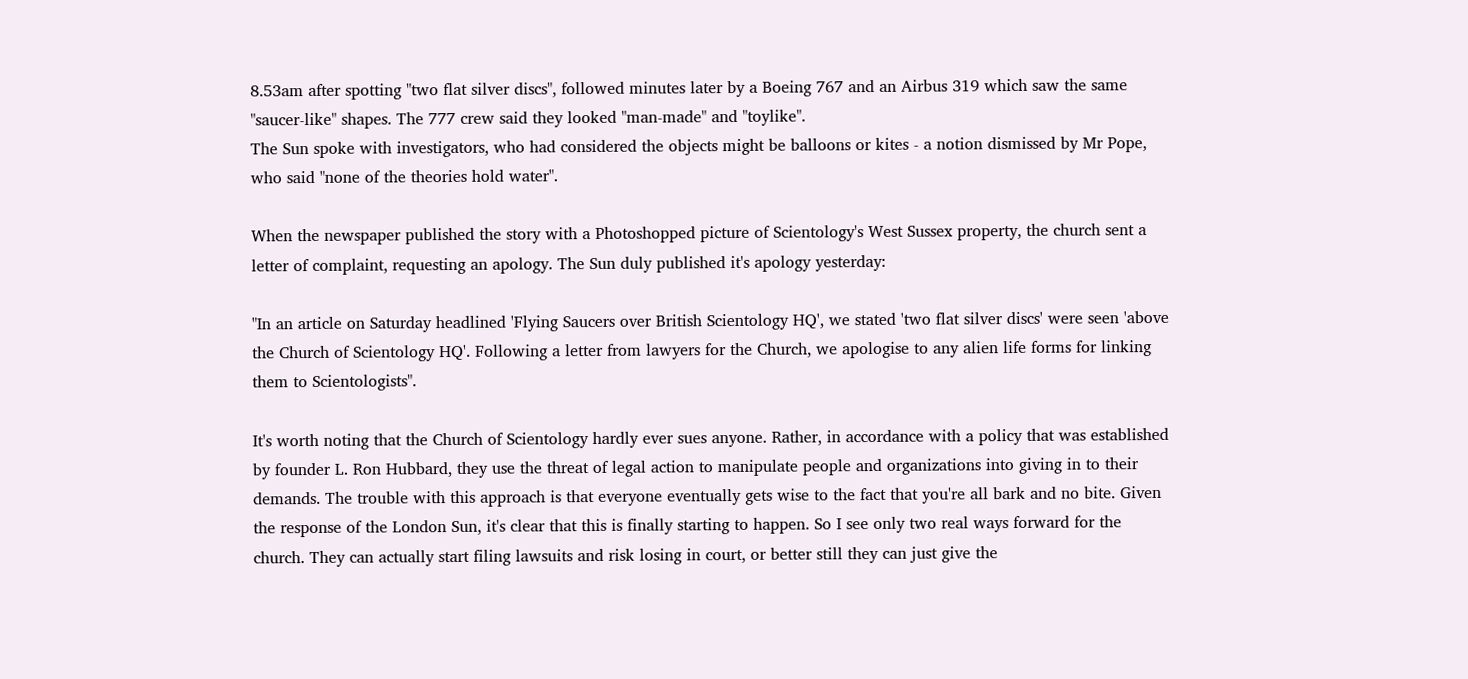8.53am after spotting "two flat silver discs", followed minutes later by a Boeing 767 and an Airbus 319 which saw the same "saucer-like" shapes. The 777 crew said they looked "man-made" and "toylike".
The Sun spoke with investigators, who had considered the objects might be balloons or kites - a notion dismissed by Mr Pope, who said "none of the theories hold water".

When the newspaper published the story with a Photoshopped picture of Scientology's West Sussex property, the church sent a letter of complaint, requesting an apology. The Sun duly published it's apology yesterday:

"In an article on Saturday headlined 'Flying Saucers over British Scientology HQ', we stated 'two flat silver discs' were seen 'above the Church of Scientology HQ'. Following a letter from lawyers for the Church, we apologise to any alien life forms for linking them to Scientologists".

It's worth noting that the Church of Scientology hardly ever sues anyone. Rather, in accordance with a policy that was established by founder L. Ron Hubbard, they use the threat of legal action to manipulate people and organizations into giving in to their demands. The trouble with this approach is that everyone eventually gets wise to the fact that you're all bark and no bite. Given the response of the London Sun, it's clear that this is finally starting to happen. So I see only two real ways forward for the church. They can actually start filing lawsuits and risk losing in court, or better still they can just give the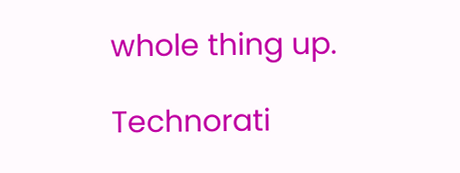whole thing up.

Technorati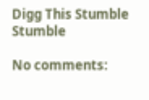Digg This Stumble Stumble

No comments: